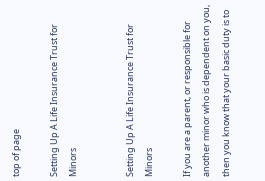top of page

Setting Up A Life Insurance Trust for Minors


Setting Up A Life Insurance Trust for Minors

If you are a parent, or responsible for another minor who is dependent on you, then you know that your basic duty is to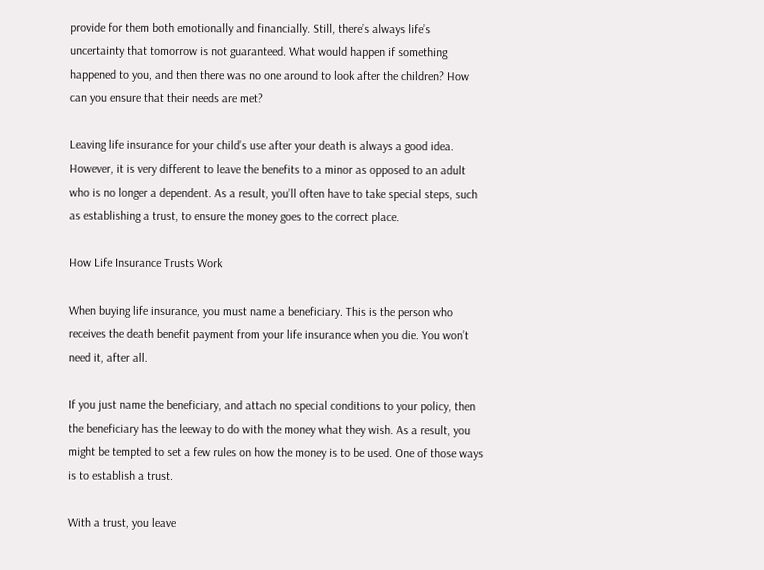provide for them both emotionally and financially. Still, there’s always life’s uncertainty that tomorrow is not guaranteed. What would happen if something happened to you, and then there was no one around to look after the children? How can you ensure that their needs are met?

Leaving life insurance for your child’s use after your death is always a good idea. However, it is very different to leave the benefits to a minor as opposed to an adult who is no longer a dependent. As a result, you’ll often have to take special steps, such as establishing a trust, to ensure the money goes to the correct place.

How Life Insurance Trusts Work

When buying life insurance, you must name a beneficiary. This is the person who receives the death benefit payment from your life insurance when you die. You won’t need it, after all.

If you just name the beneficiary, and attach no special conditions to your policy, then the beneficiary has the leeway to do with the money what they wish. As a result, you might be tempted to set a few rules on how the money is to be used. One of those ways is to establish a trust.

With a trust, you leave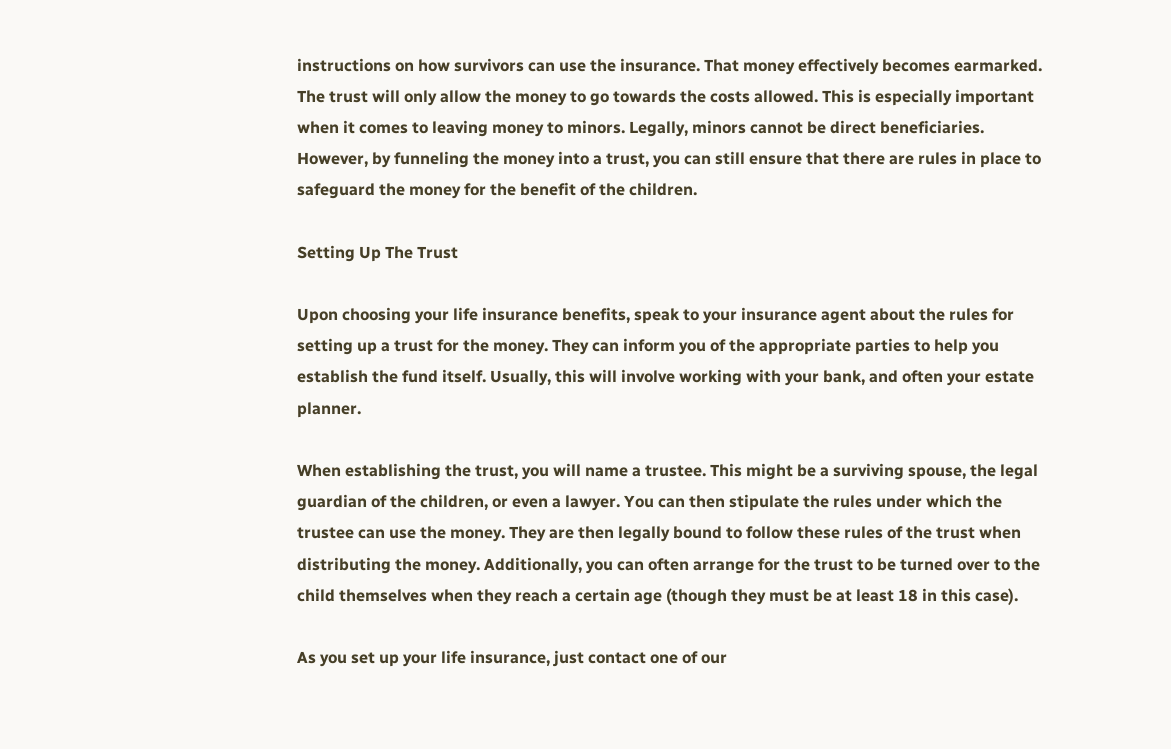instructions on how survivors can use the insurance. That money effectively becomes earmarked. The trust will only allow the money to go towards the costs allowed. This is especially important when it comes to leaving money to minors. Legally, minors cannot be direct beneficiaries. However, by funneling the money into a trust, you can still ensure that there are rules in place to safeguard the money for the benefit of the children.

Setting Up The Trust

Upon choosing your life insurance benefits, speak to your insurance agent about the rules for setting up a trust for the money. They can inform you of the appropriate parties to help you establish the fund itself. Usually, this will involve working with your bank, and often your estate planner.

When establishing the trust, you will name a trustee. This might be a surviving spouse, the legal guardian of the children, or even a lawyer. You can then stipulate the rules under which the trustee can use the money. They are then legally bound to follow these rules of the trust when distributing the money. Additionally, you can often arrange for the trust to be turned over to the child themselves when they reach a certain age (though they must be at least 18 in this case).

As you set up your life insurance, just contact one of our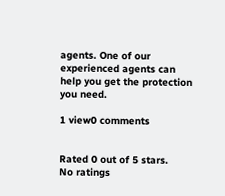agents. One of our experienced agents can help you get the protection you need.

1 view0 comments


Rated 0 out of 5 stars.
No ratings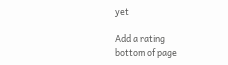yet

Add a rating
bottom of page